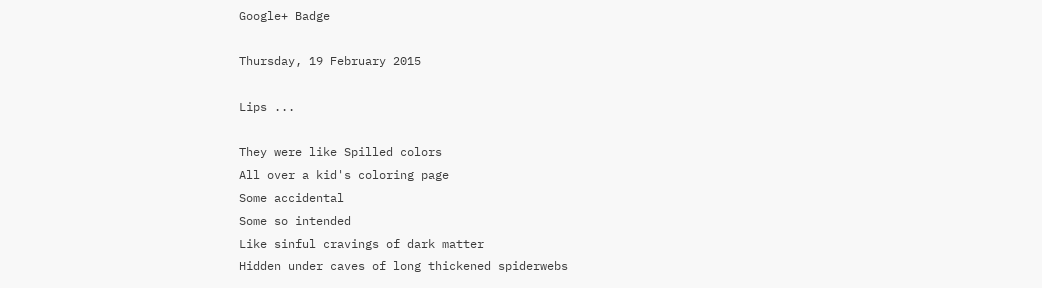Google+ Badge

Thursday, 19 February 2015

Lips ...

They were like Spilled colors
All over a kid's coloring page
Some accidental
Some so intended
Like sinful cravings of dark matter
Hidden under caves of long thickened spiderwebs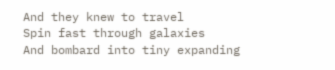And they knew to travel
Spin fast through galaxies
And bombard into tiny expanding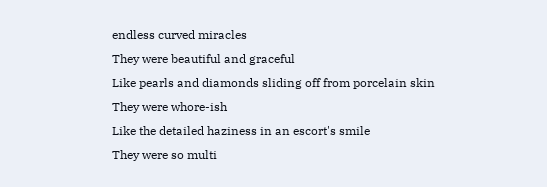endless curved miracles
They were beautiful and graceful
Like pearls and diamonds sliding off from porcelain skin
They were whore-ish
Like the detailed haziness in an escort's smile
They were so multi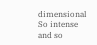dimensional
So intense and so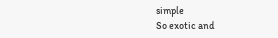simple
So exotic and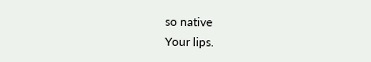so native
Your lips.